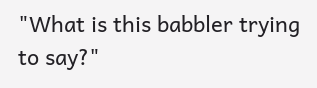"What is this babbler trying to say?"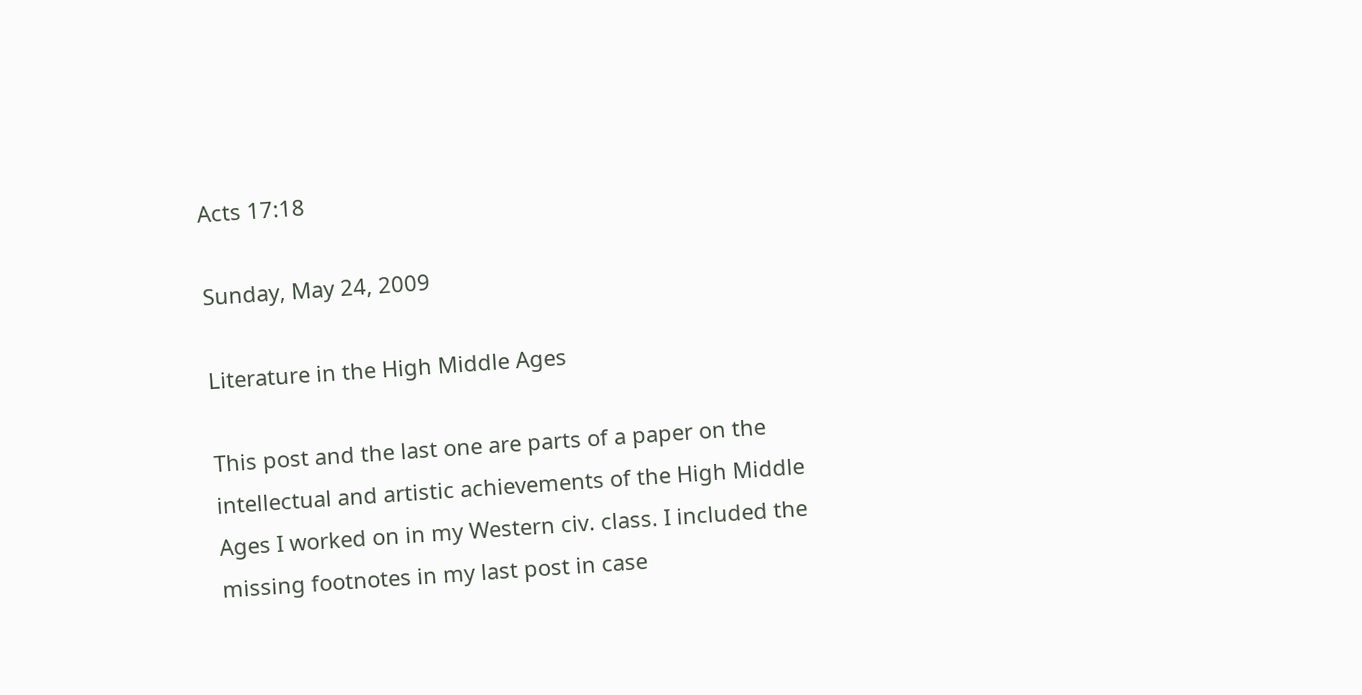Acts 17:18

Sunday, May 24, 2009

Literature in the High Middle Ages

This post and the last one are parts of a paper on the intellectual and artistic achievements of the High Middle Ages I worked on in my Western civ. class. I included the missing footnotes in my last post in case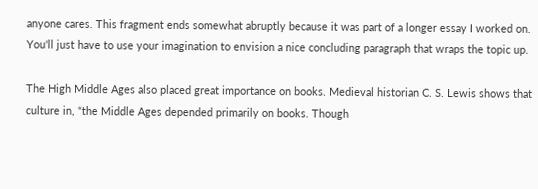anyone cares. This fragment ends somewhat abruptly because it was part of a longer essay I worked on. You'll just have to use your imagination to envision a nice concluding paragraph that wraps the topic up.

The High Middle Ages also placed great importance on books. Medieval historian C. S. Lewis shows that culture in, “the Middle Ages depended primarily on books. Though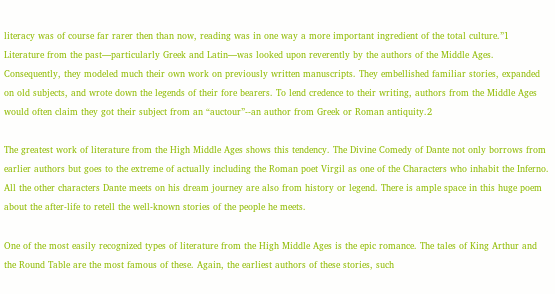literacy was of course far rarer then than now, reading was in one way a more important ingredient of the total culture.”1 Literature from the past—particularly Greek and Latin—was looked upon reverently by the authors of the Middle Ages. Consequently, they modeled much their own work on previously written manuscripts. They embellished familiar stories, expanded on old subjects, and wrote down the legends of their fore bearers. To lend credence to their writing, authors from the Middle Ages would often claim they got their subject from an “auctour”--an author from Greek or Roman antiquity.2

The greatest work of literature from the High Middle Ages shows this tendency. The Divine Comedy of Dante not only borrows from earlier authors but goes to the extreme of actually including the Roman poet Virgil as one of the Characters who inhabit the Inferno. All the other characters Dante meets on his dream journey are also from history or legend. There is ample space in this huge poem about the after-life to retell the well-known stories of the people he meets.

One of the most easily recognized types of literature from the High Middle Ages is the epic romance. The tales of King Arthur and the Round Table are the most famous of these. Again, the earliest authors of these stories, such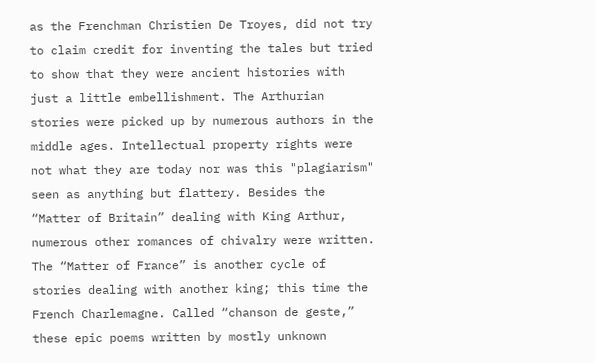as the Frenchman Christien De Troyes, did not try to claim credit for inventing the tales but tried to show that they were ancient histories with just a little embellishment. The Arthurian stories were picked up by numerous authors in the middle ages. Intellectual property rights were not what they are today nor was this "plagiarism" seen as anything but flattery. Besides the “Matter of Britain” dealing with King Arthur, numerous other romances of chivalry were written. The “Matter of France” is another cycle of stories dealing with another king; this time the French Charlemagne. Called “chanson de geste,” these epic poems written by mostly unknown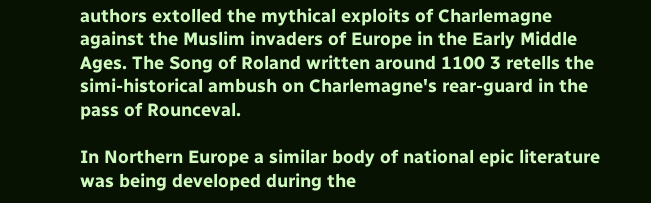authors extolled the mythical exploits of Charlemagne against the Muslim invaders of Europe in the Early Middle Ages. The Song of Roland written around 1100 3 retells the simi-historical ambush on Charlemagne's rear-guard in the pass of Rounceval.

In Northern Europe a similar body of national epic literature was being developed during the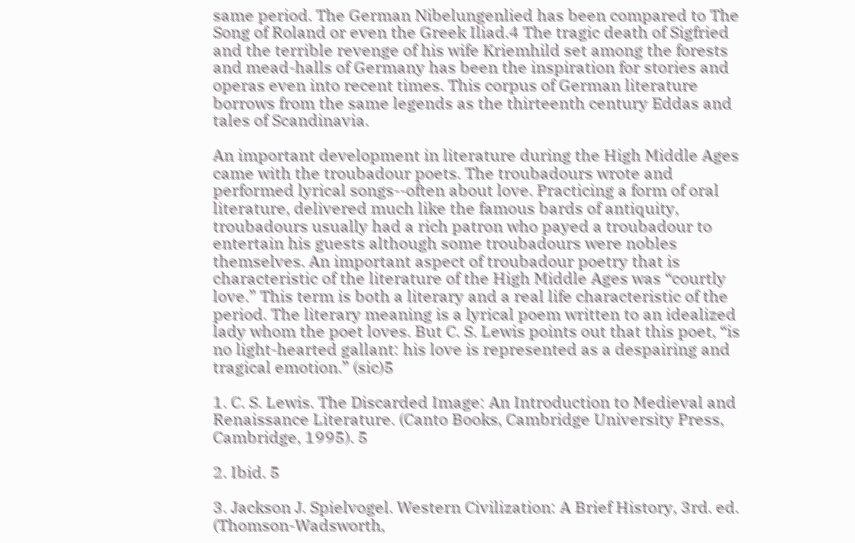same period. The German Nibelungenlied has been compared to The Song of Roland or even the Greek Iliad.4 The tragic death of Sigfried and the terrible revenge of his wife Kriemhild set among the forests and mead-halls of Germany has been the inspiration for stories and operas even into recent times. This corpus of German literature borrows from the same legends as the thirteenth century Eddas and tales of Scandinavia.

An important development in literature during the High Middle Ages came with the troubadour poets. The troubadours wrote and performed lyrical songs--often about love. Practicing a form of oral literature, delivered much like the famous bards of antiquity, troubadours usually had a rich patron who payed a troubadour to entertain his guests although some troubadours were nobles themselves. An important aspect of troubadour poetry that is characteristic of the literature of the High Middle Ages was “courtly love.” This term is both a literary and a real life characteristic of the period. The literary meaning is a lyrical poem written to an idealized lady whom the poet loves. But C. S. Lewis points out that this poet, “is no light-hearted gallant: his love is represented as a despairing and tragical emotion.” (sic)5

1. C. S. Lewis. The Discarded Image: An Introduction to Medieval and Renaissance Literature. (Canto Books, Cambridge University Press, Cambridge, 1995). 5

2. Ibid. 5

3. Jackson J. Spielvogel. Western Civilization: A Brief History, 3rd. ed. (Thomson-Wadsworth,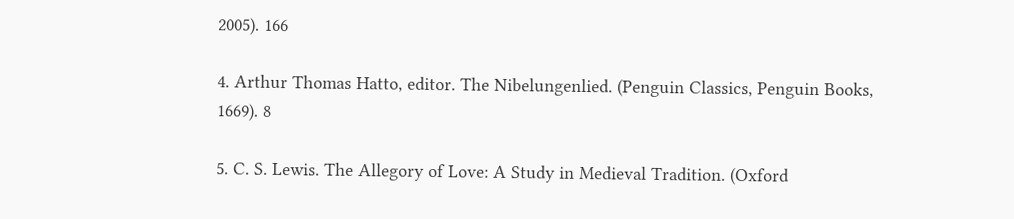2005). 166

4. Arthur Thomas Hatto, editor. The Nibelungenlied. (Penguin Classics, Penguin Books, 1669). 8

5. C. S. Lewis. The Allegory of Love: A Study in Medieval Tradition. (Oxford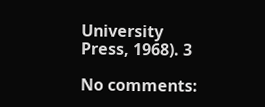University Press, 1968). 3

No comments: